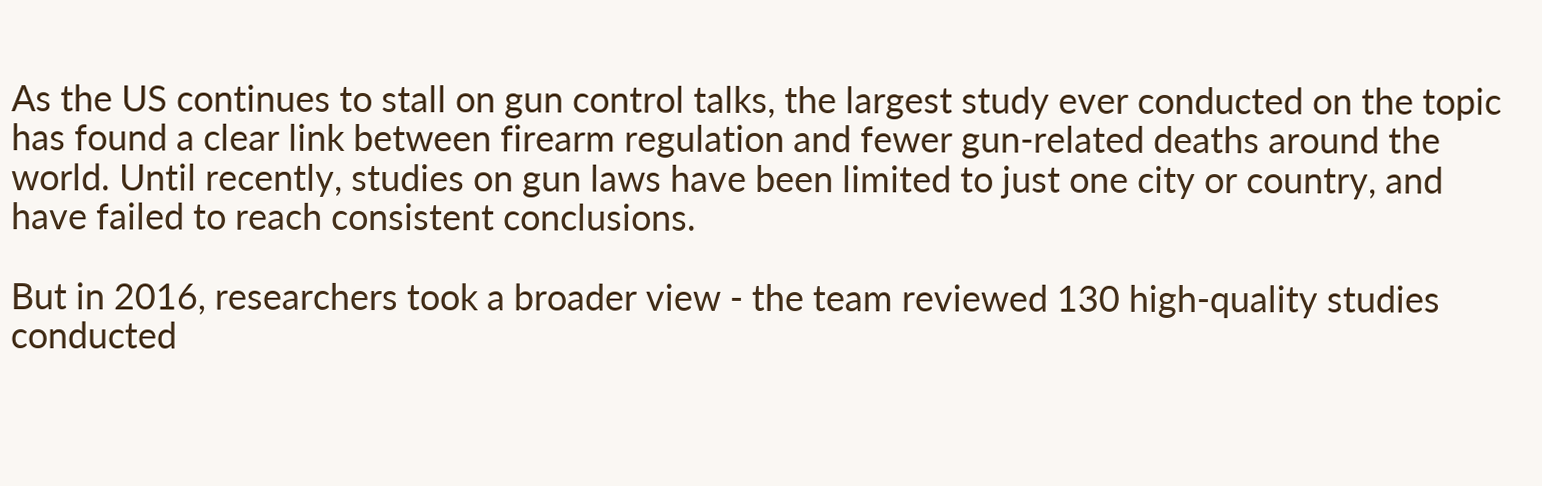As the US continues to stall on gun control talks, the largest study ever conducted on the topic has found a clear link between firearm regulation and fewer gun-related deaths around the world. Until recently, studies on gun laws have been limited to just one city or country, and have failed to reach consistent conclusions.

But in 2016, researchers took a broader view - the team reviewed 130 high-quality studies conducted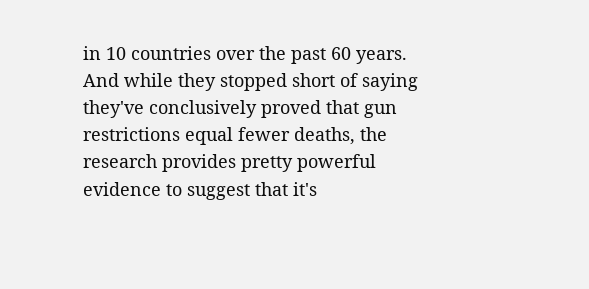in 10 countries over the past 60 years. And while they stopped short of saying they've conclusively proved that gun restrictions equal fewer deaths, the research provides pretty powerful evidence to suggest that it's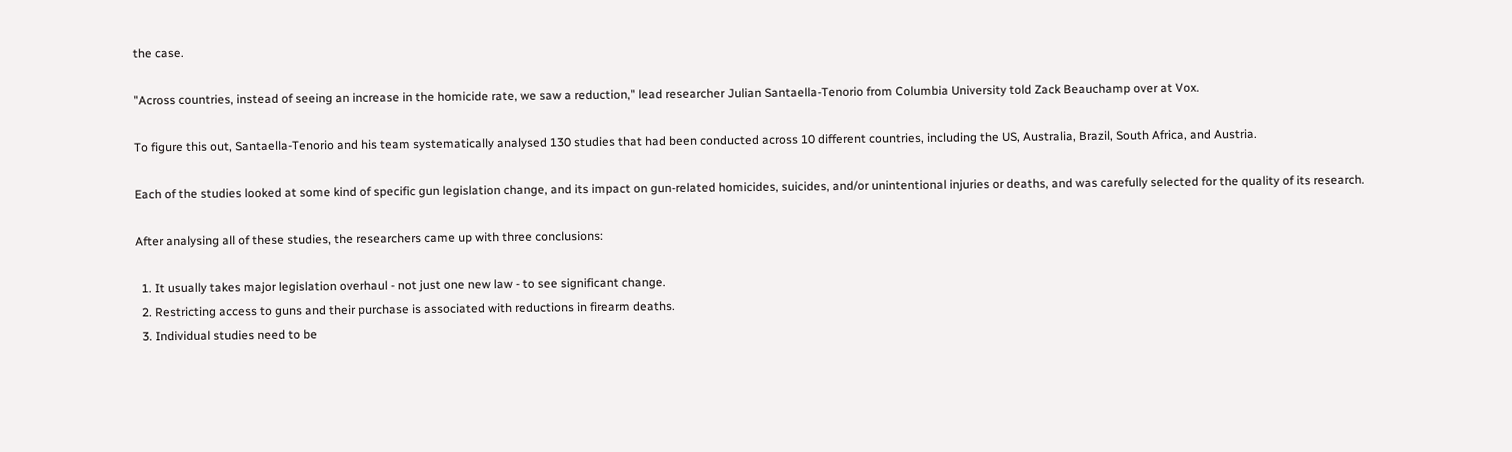the case.

"Across countries, instead of seeing an increase in the homicide rate, we saw a reduction," lead researcher Julian Santaella-Tenorio from Columbia University told Zack Beauchamp over at Vox.

To figure this out, Santaella-Tenorio and his team systematically analysed 130 studies that had been conducted across 10 different countries, including the US, Australia, Brazil, South Africa, and Austria.

Each of the studies looked at some kind of specific gun legislation change, and its impact on gun-related homicides, suicides, and/or unintentional injuries or deaths, and was carefully selected for the quality of its research.

After analysing all of these studies, the researchers came up with three conclusions:

  1. It usually takes major legislation overhaul - not just one new law - to see significant change.
  2. Restricting access to guns and their purchase is associated with reductions in firearm deaths.
  3. Individual studies need to be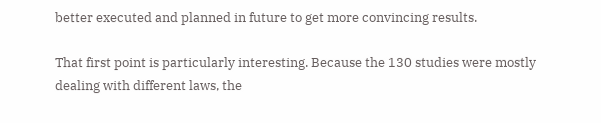better executed and planned in future to get more convincing results.

That first point is particularly interesting. Because the 130 studies were mostly dealing with different laws, the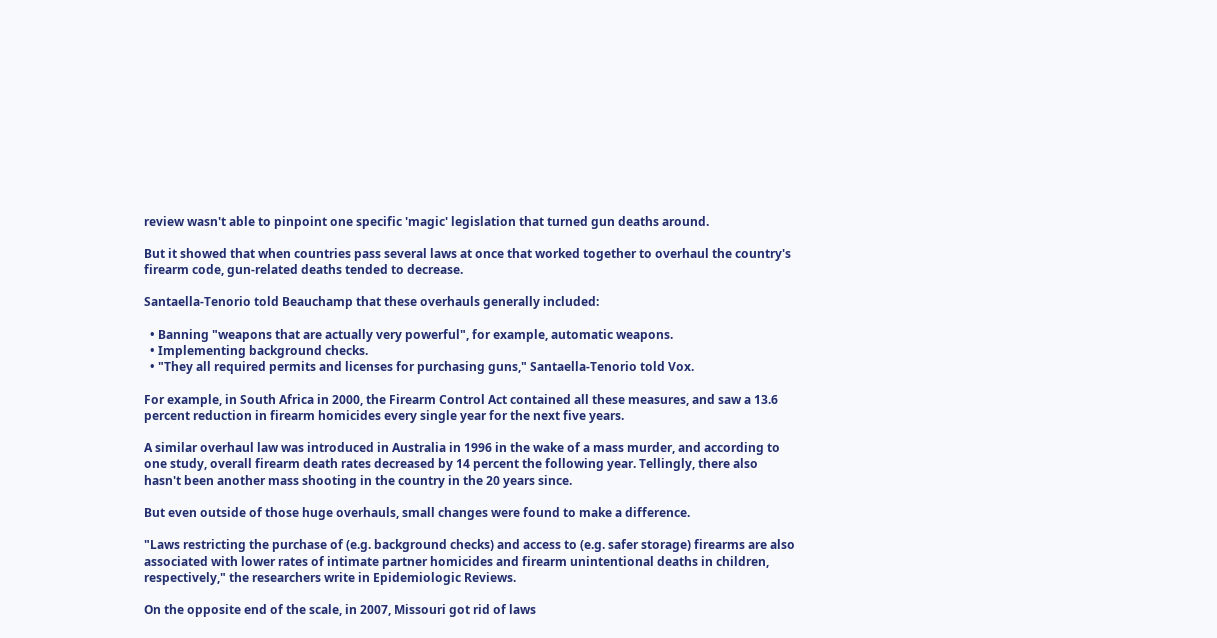review wasn't able to pinpoint one specific 'magic' legislation that turned gun deaths around.

But it showed that when countries pass several laws at once that worked together to overhaul the country's firearm code, gun-related deaths tended to decrease.

Santaella-Tenorio told Beauchamp that these overhauls generally included:

  • Banning "weapons that are actually very powerful", for example, automatic weapons.
  • Implementing background checks.
  • "They all required permits and licenses for purchasing guns," Santaella-Tenorio told Vox.

For example, in South Africa in 2000, the Firearm Control Act contained all these measures, and saw a 13.6 percent reduction in firearm homicides every single year for the next five years.

A similar overhaul law was introduced in Australia in 1996 in the wake of a mass murder, and according to one study, overall firearm death rates decreased by 14 percent the following year. Tellingly, there also hasn't been another mass shooting in the country in the 20 years since.

But even outside of those huge overhauls, small changes were found to make a difference.

"Laws restricting the purchase of (e.g. background checks) and access to (e.g. safer storage) firearms are also associated with lower rates of intimate partner homicides and firearm unintentional deaths in children, respectively," the researchers write in Epidemiologic Reviews.

On the opposite end of the scale, in 2007, Missouri got rid of laws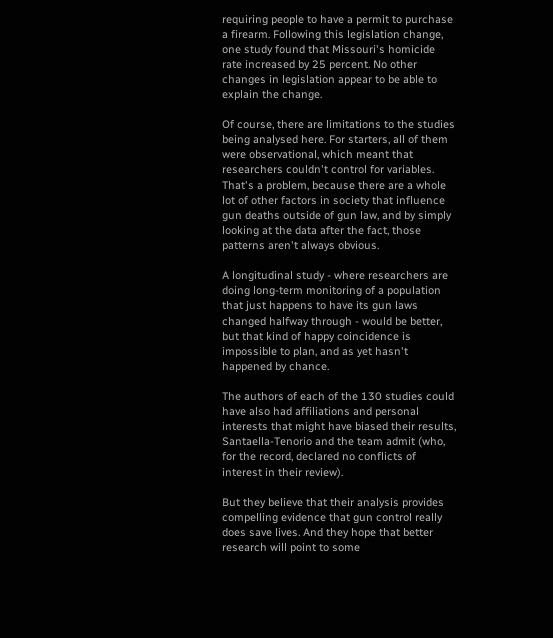requiring people to have a permit to purchase a firearm. Following this legislation change, one study found that Missouri's homicide rate increased by 25 percent. No other changes in legislation appear to be able to explain the change.

Of course, there are limitations to the studies being analysed here. For starters, all of them were observational, which meant that researchers couldn't control for variables. That's a problem, because there are a whole lot of other factors in society that influence gun deaths outside of gun law, and by simply looking at the data after the fact, those patterns aren't always obvious.

A longitudinal study - where researchers are doing long-term monitoring of a population that just happens to have its gun laws changed halfway through - would be better, but that kind of happy coincidence is impossible to plan, and as yet hasn't happened by chance.

The authors of each of the 130 studies could have also had affiliations and personal interests that might have biased their results, Santaella-Tenorio and the team admit (who, for the record, declared no conflicts of interest in their review).

But they believe that their analysis provides compelling evidence that gun control really does save lives. And they hope that better research will point to some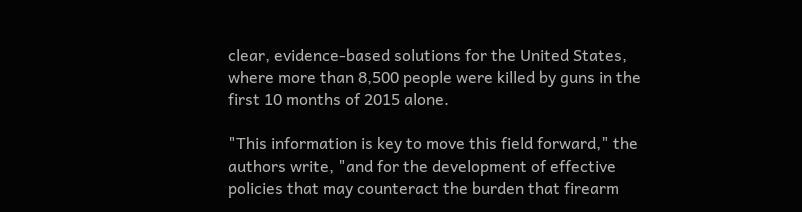clear, evidence-based solutions for the United States, where more than 8,500 people were killed by guns in the first 10 months of 2015 alone.

"This information is key to move this field forward," the authors write, "and for the development of effective policies that may counteract the burden that firearm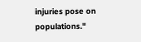injuries pose on populations."